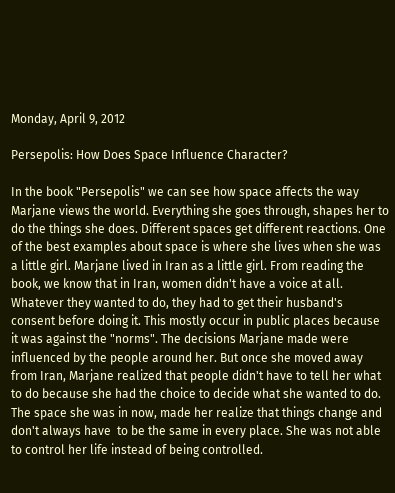Monday, April 9, 2012

Persepolis: How Does Space Influence Character?

In the book "Persepolis" we can see how space affects the way Marjane views the world. Everything she goes through, shapes her to do the things she does. Different spaces get different reactions. One of the best examples about space is where she lives when she was a little girl. Marjane lived in Iran as a little girl. From reading the book, we know that in Iran, women didn't have a voice at all. Whatever they wanted to do, they had to get their husband's consent before doing it. This mostly occur in public places because it was against the "norms". The decisions Marjane made were influenced by the people around her. But once she moved away from Iran, Marjane realized that people didn't have to tell her what to do because she had the choice to decide what she wanted to do. The space she was in now, made her realize that things change and don't always have  to be the same in every place. She was not able to control her life instead of being controlled.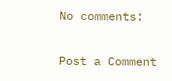No comments:

Post a Comment